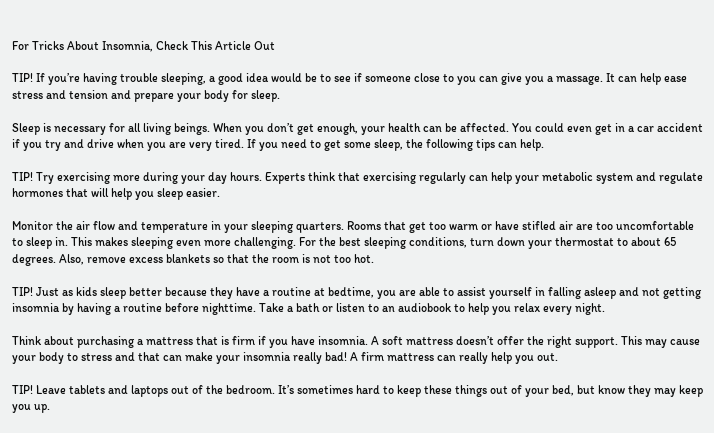For Tricks About Insomnia, Check This Article Out

TIP! If you’re having trouble sleeping, a good idea would be to see if someone close to you can give you a massage. It can help ease stress and tension and prepare your body for sleep.

Sleep is necessary for all living beings. When you don’t get enough, your health can be affected. You could even get in a car accident if you try and drive when you are very tired. If you need to get some sleep, the following tips can help.

TIP! Try exercising more during your day hours. Experts think that exercising regularly can help your metabolic system and regulate hormones that will help you sleep easier.

Monitor the air flow and temperature in your sleeping quarters. Rooms that get too warm or have stifled air are too uncomfortable to sleep in. This makes sleeping even more challenging. For the best sleeping conditions, turn down your thermostat to about 65 degrees. Also, remove excess blankets so that the room is not too hot.

TIP! Just as kids sleep better because they have a routine at bedtime, you are able to assist yourself in falling asleep and not getting insomnia by having a routine before nighttime. Take a bath or listen to an audiobook to help you relax every night.

Think about purchasing a mattress that is firm if you have insomnia. A soft mattress doesn’t offer the right support. This may cause your body to stress and that can make your insomnia really bad! A firm mattress can really help you out.

TIP! Leave tablets and laptops out of the bedroom. It’s sometimes hard to keep these things out of your bed, but know they may keep you up.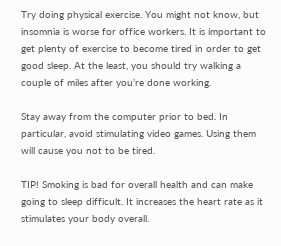Try doing physical exercise. You might not know, but insomnia is worse for office workers. It is important to get plenty of exercise to become tired in order to get good sleep. At the least, you should try walking a couple of miles after you’re done working.

Stay away from the computer prior to bed. In particular, avoid stimulating video games. Using them will cause you not to be tired.

TIP! Smoking is bad for overall health and can make going to sleep difficult. It increases the heart rate as it stimulates your body overall.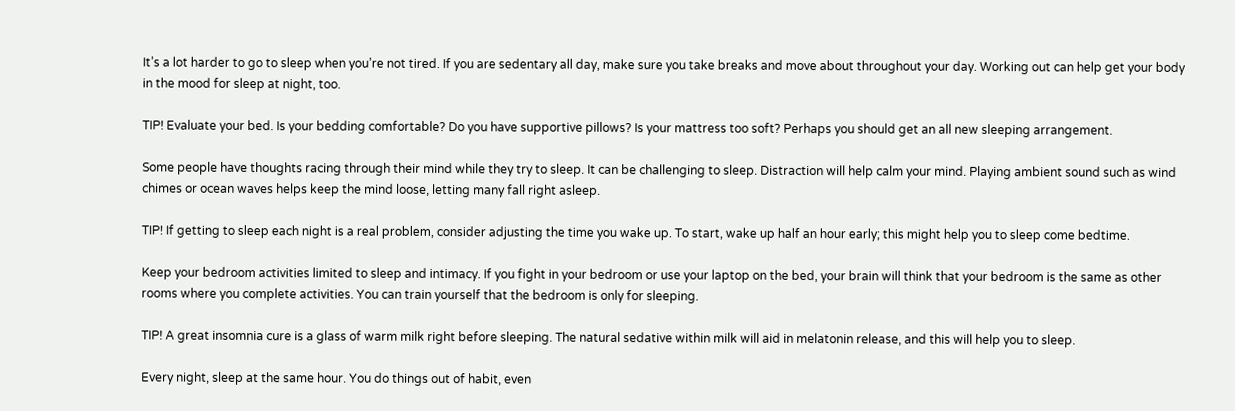It’s a lot harder to go to sleep when you’re not tired. If you are sedentary all day, make sure you take breaks and move about throughout your day. Working out can help get your body in the mood for sleep at night, too.

TIP! Evaluate your bed. Is your bedding comfortable? Do you have supportive pillows? Is your mattress too soft? Perhaps you should get an all new sleeping arrangement.

Some people have thoughts racing through their mind while they try to sleep. It can be challenging to sleep. Distraction will help calm your mind. Playing ambient sound such as wind chimes or ocean waves helps keep the mind loose, letting many fall right asleep.

TIP! If getting to sleep each night is a real problem, consider adjusting the time you wake up. To start, wake up half an hour early; this might help you to sleep come bedtime.

Keep your bedroom activities limited to sleep and intimacy. If you fight in your bedroom or use your laptop on the bed, your brain will think that your bedroom is the same as other rooms where you complete activities. You can train yourself that the bedroom is only for sleeping.

TIP! A great insomnia cure is a glass of warm milk right before sleeping. The natural sedative within milk will aid in melatonin release, and this will help you to sleep.

Every night, sleep at the same hour. You do things out of habit, even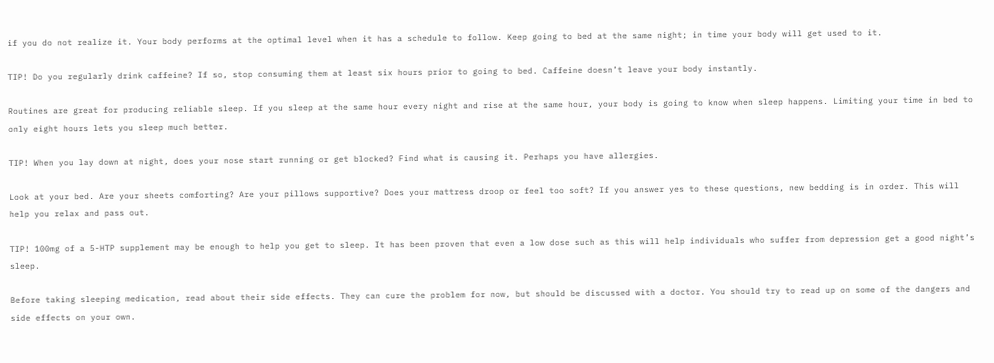if you do not realize it. Your body performs at the optimal level when it has a schedule to follow. Keep going to bed at the same night; in time your body will get used to it.

TIP! Do you regularly drink caffeine? If so, stop consuming them at least six hours prior to going to bed. Caffeine doesn’t leave your body instantly.

Routines are great for producing reliable sleep. If you sleep at the same hour every night and rise at the same hour, your body is going to know when sleep happens. Limiting your time in bed to only eight hours lets you sleep much better.

TIP! When you lay down at night, does your nose start running or get blocked? Find what is causing it. Perhaps you have allergies.

Look at your bed. Are your sheets comforting? Are your pillows supportive? Does your mattress droop or feel too soft? If you answer yes to these questions, new bedding is in order. This will help you relax and pass out.

TIP! 100mg of a 5-HTP supplement may be enough to help you get to sleep. It has been proven that even a low dose such as this will help individuals who suffer from depression get a good night’s sleep.

Before taking sleeping medication, read about their side effects. They can cure the problem for now, but should be discussed with a doctor. You should try to read up on some of the dangers and side effects on your own.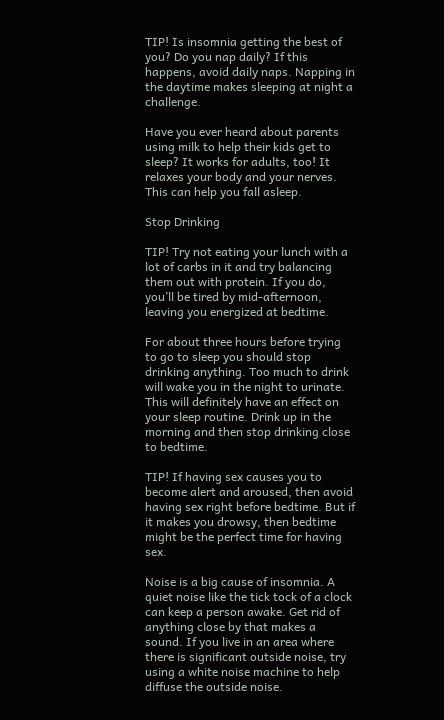TIP! Is insomnia getting the best of you? Do you nap daily? If this happens, avoid daily naps. Napping in the daytime makes sleeping at night a challenge.

Have you ever heard about parents using milk to help their kids get to sleep? It works for adults, too! It relaxes your body and your nerves. This can help you fall asleep.

Stop Drinking

TIP! Try not eating your lunch with a lot of carbs in it and try balancing them out with protein. If you do, you’ll be tired by mid-afternoon, leaving you energized at bedtime.

For about three hours before trying to go to sleep you should stop drinking anything. Too much to drink will wake you in the night to urinate. This will definitely have an effect on your sleep routine. Drink up in the morning and then stop drinking close to bedtime.

TIP! If having sex causes you to become alert and aroused, then avoid having sex right before bedtime. But if it makes you drowsy, then bedtime might be the perfect time for having sex.

Noise is a big cause of insomnia. A quiet noise like the tick tock of a clock can keep a person awake. Get rid of anything close by that makes a sound. If you live in an area where there is significant outside noise, try using a white noise machine to help diffuse the outside noise.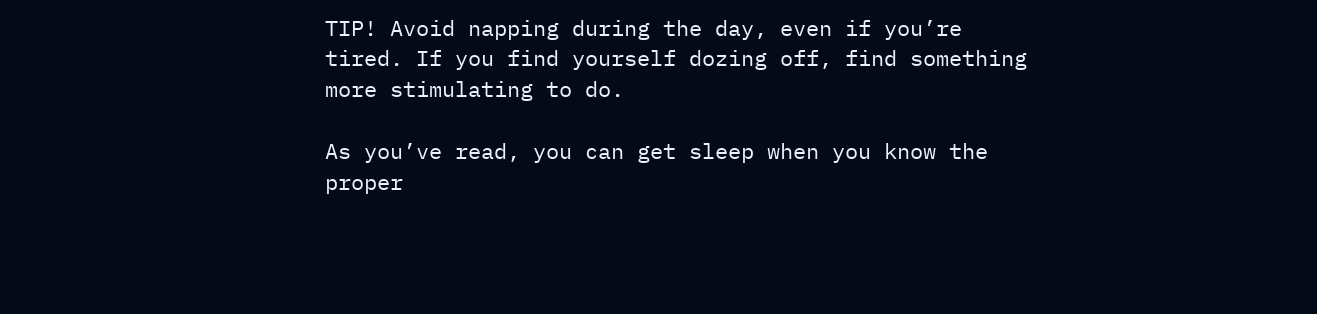TIP! Avoid napping during the day, even if you’re tired. If you find yourself dozing off, find something more stimulating to do.

As you’ve read, you can get sleep when you know the proper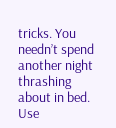tricks. You needn’t spend another night thrashing about in bed. Use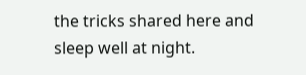the tricks shared here and sleep well at night.